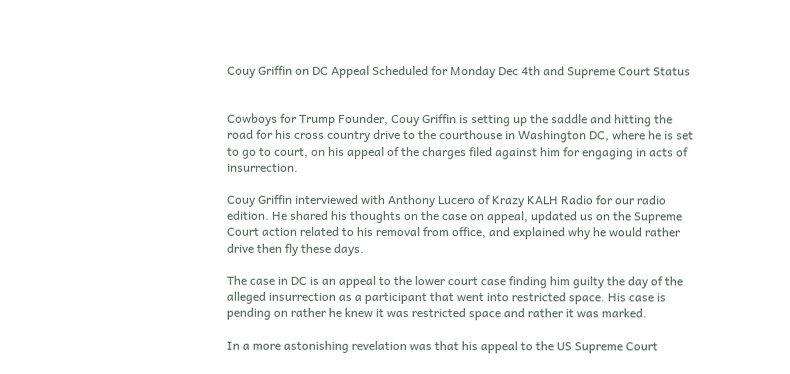Couy Griffin on DC Appeal Scheduled for Monday Dec 4th and Supreme Court Status


Cowboys for Trump Founder, Couy Griffin is setting up the saddle and hitting the road for his cross country drive to the courthouse in Washington DC, where he is set to go to court, on his appeal of the charges filed against him for engaging in acts of insurrection.

Couy Griffin interviewed with Anthony Lucero of Krazy KALH Radio for our radio edition. He shared his thoughts on the case on appeal, updated us on the Supreme Court action related to his removal from office, and explained why he would rather drive then fly these days.

The case in DC is an appeal to the lower court case finding him guilty the day of the alleged insurrection as a participant that went into restricted space. His case is pending on rather he knew it was restricted space and rather it was marked.

In a more astonishing revelation was that his appeal to the US Supreme Court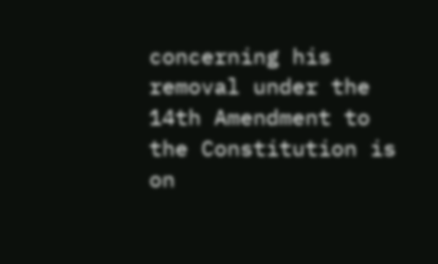concerning his removal under the 14th Amendment to the Constitution is on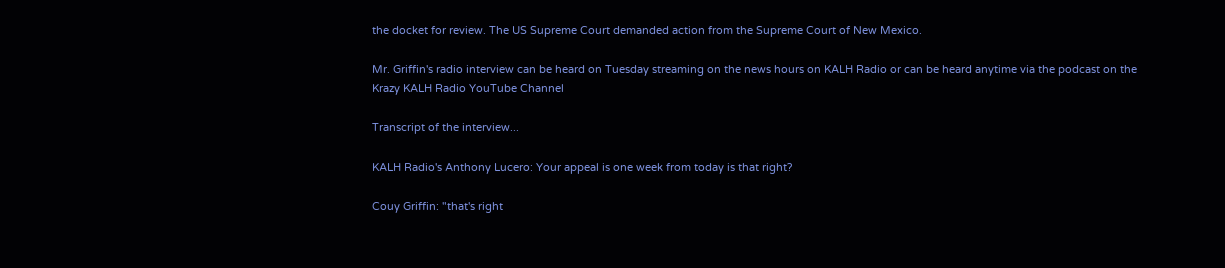the docket for review. The US Supreme Court demanded action from the Supreme Court of New Mexico.

Mr. Griffin's radio interview can be heard on Tuesday streaming on the news hours on KALH Radio or can be heard anytime via the podcast on the Krazy KALH Radio YouTube Channel

Transcript of the interview...

KALH Radio's Anthony Lucero: Your appeal is one week from today is that right?

Couy Griffin: "that's right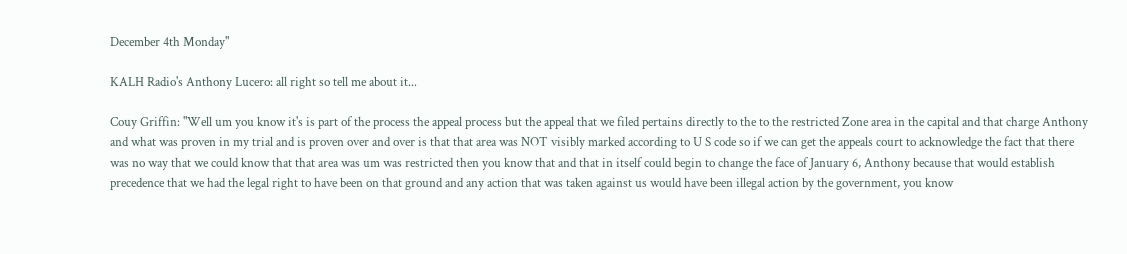December 4th Monday"

KALH Radio's Anthony Lucero: all right so tell me about it...

Couy Griffin: "Well um you know it's is part of the process the appeal process but the appeal that we filed pertains directly to the to the restricted Zone area in the capital and that charge Anthony and what was proven in my trial and is proven over and over is that that area was NOT visibly marked according to U S code so if we can get the appeals court to acknowledge the fact that there was no way that we could know that that area was um was restricted then you know that and that in itself could begin to change the face of January 6, Anthony because that would establish precedence that we had the legal right to have been on that ground and any action that was taken against us would have been illegal action by the government, you know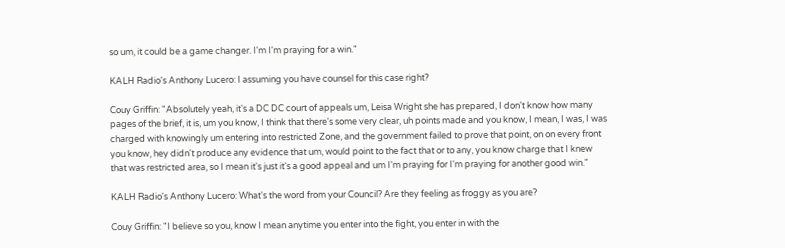so um, it could be a game changer. I'm I'm praying for a win."

KALH Radio's Anthony Lucero: I assuming you have counsel for this case right?

Couy Griffin: "Absolutely yeah, it's a DC DC court of appeals um, Leisa Wright she has prepared, I don't know how many pages of the brief, it is, um you know, I think that there's some very clear, uh points made and you know, I mean, I was, I was charged with knowingly um entering into restricted Zone, and the government failed to prove that point, on on every front you know, hey didn't produce any evidence that um, would point to the fact that or to any, you know charge that I knew that was restricted area, so I mean it's just it's a good appeal and um I'm praying for I'm praying for another good win."

KALH Radio's Anthony Lucero: What's the word from your Council? Are they feeling as froggy as you are?

Couy Griffin: "I believe so you, know I mean anytime you enter into the fight, you enter in with the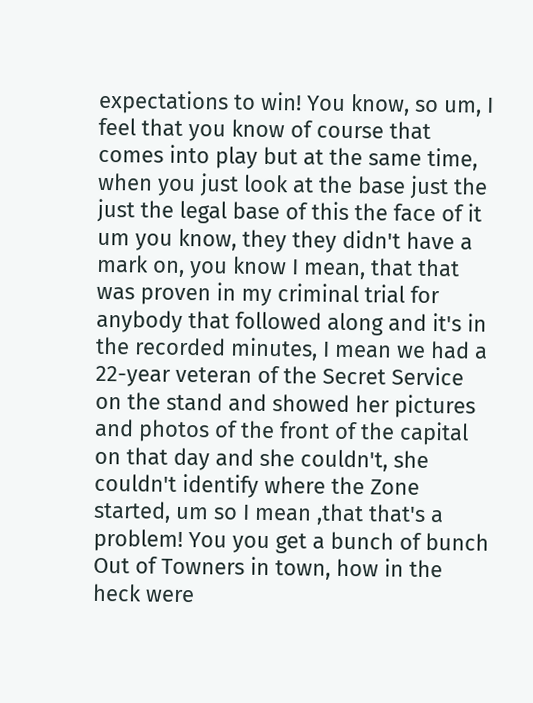expectations to win! You know, so um, I feel that you know of course that comes into play but at the same time, when you just look at the base just the just the legal base of this the face of it um you know, they they didn't have a mark on, you know I mean, that that was proven in my criminal trial for anybody that followed along and it's in the recorded minutes, I mean we had a 22-year veteran of the Secret Service on the stand and showed her pictures and photos of the front of the capital on that day and she couldn't, she couldn't identify where the Zone started, um so I mean ,that that's a problem! You you get a bunch of bunch Out of Towners in town, how in the heck were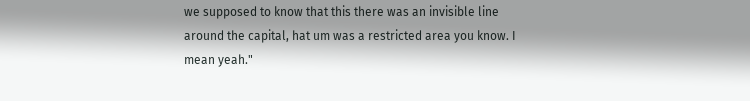we supposed to know that this there was an invisible line around the capital, hat um was a restricted area you know. I mean yeah."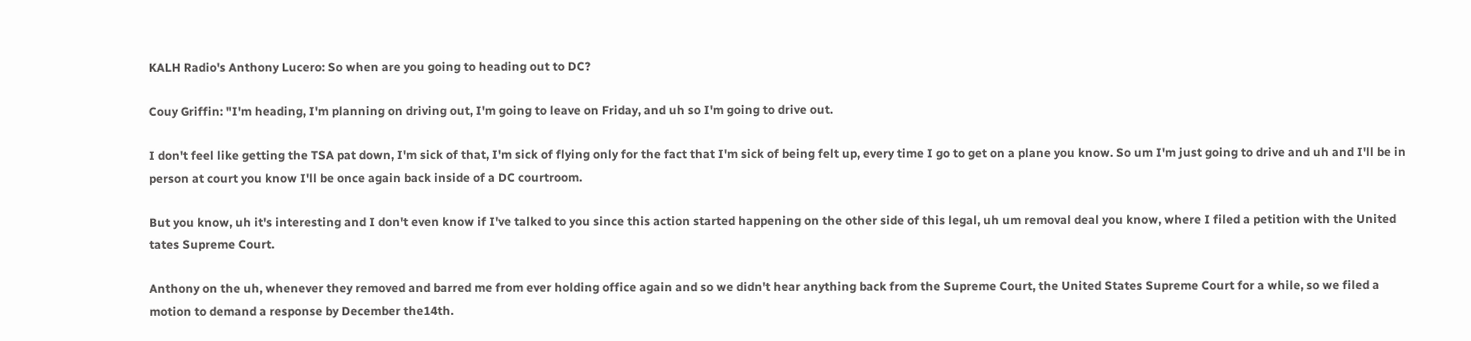KALH Radio's Anthony Lucero: So when are you going to heading out to DC?

Couy Griffin: "I'm heading, I'm planning on driving out, I'm going to leave on Friday, and uh so I'm going to drive out.

I don't feel like getting the TSA pat down, I'm sick of that, I'm sick of flying only for the fact that I'm sick of being felt up, every time I go to get on a plane you know. So um I'm just going to drive and uh and I'll be in person at court you know I'll be once again back inside of a DC courtroom.

But you know, uh it's interesting and I don't even know if I've talked to you since this action started happening on the other side of this legal, uh um removal deal you know, where I filed a petition with the United tates Supreme Court.

Anthony on the uh, whenever they removed and barred me from ever holding office again and so we didn't hear anything back from the Supreme Court, the United States Supreme Court for a while, so we filed a motion to demand a response by December the14th.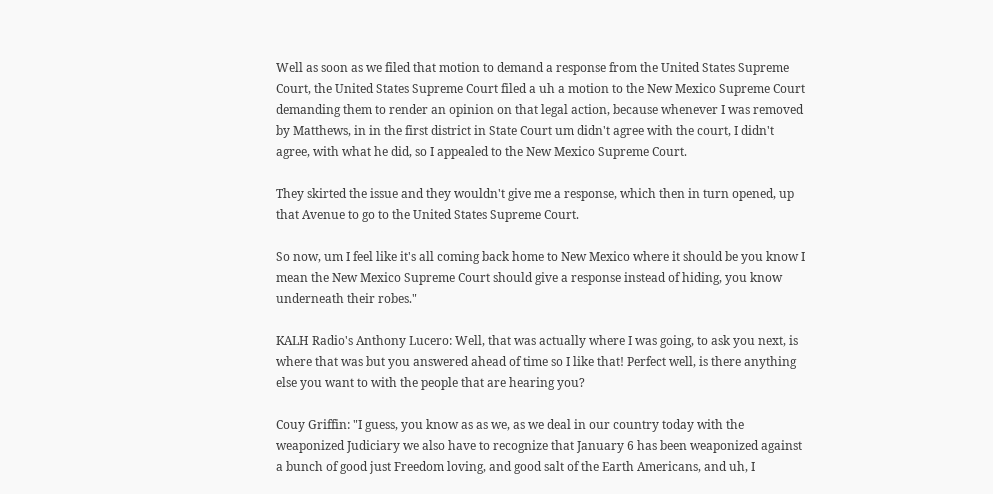Well as soon as we filed that motion to demand a response from the United States Supreme Court, the United States Supreme Court filed a uh a motion to the New Mexico Supreme Court demanding them to render an opinion on that legal action, because whenever I was removed by Matthews, in in the first district in State Court um didn't agree with the court, I didn't agree, with what he did, so I appealed to the New Mexico Supreme Court.

They skirted the issue and they wouldn't give me a response, which then in turn opened, up that Avenue to go to the United States Supreme Court.

So now, um I feel like it's all coming back home to New Mexico where it should be you know I mean the New Mexico Supreme Court should give a response instead of hiding, you know underneath their robes."

KALH Radio's Anthony Lucero: Well, that was actually where I was going, to ask you next, is where that was but you answered ahead of time so I like that! Perfect well, is there anything else you want to with the people that are hearing you?

Couy Griffin: "I guess, you know as as we, as we deal in our country today with the weaponized Judiciary we also have to recognize that January 6 has been weaponized against a bunch of good just Freedom loving, and good salt of the Earth Americans, and uh, I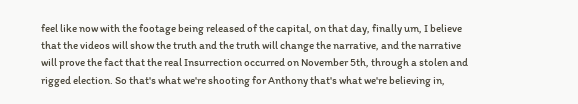feel like now with the footage being released of the capital, on that day, finally um, I believe that the videos will show the truth and the truth will change the narrative, and the narrative will prove the fact that the real Insurrection occurred on November 5th, through a stolen and rigged election. So that's what we're shooting for Anthony that's what we're believing in,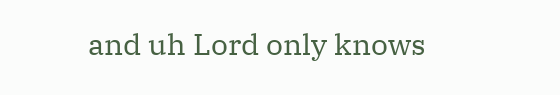and uh Lord only knows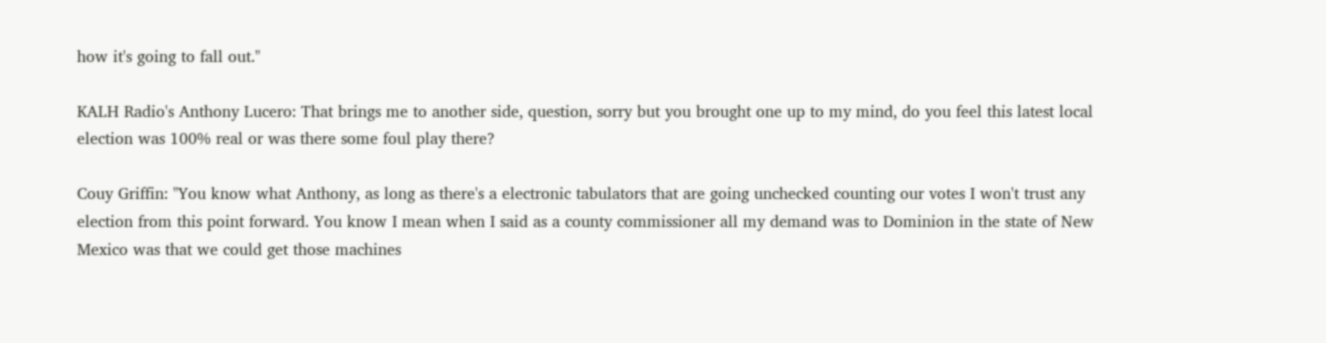how it's going to fall out."

KALH Radio's Anthony Lucero: That brings me to another side, question, sorry but you brought one up to my mind, do you feel this latest local election was 100% real or was there some foul play there?

Couy Griffin: "You know what Anthony, as long as there's a electronic tabulators that are going unchecked counting our votes I won't trust any election from this point forward. You know I mean when I said as a county commissioner all my demand was to Dominion in the state of New Mexico was that we could get those machines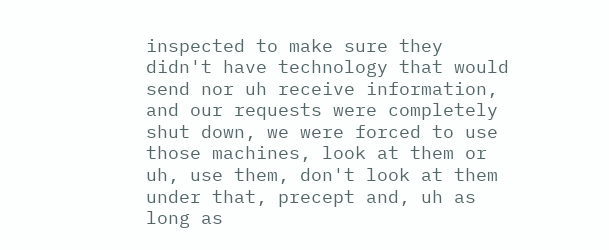inspected to make sure they didn't have technology that would send nor uh receive information, and our requests were completely shut down, we were forced to use those machines, look at them or uh, use them, don't look at them under that, precept and, uh as long as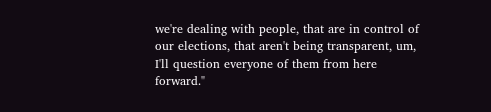we're dealing with people, that are in control of our elections, that aren't being transparent, um, I'll question everyone of them from here forward."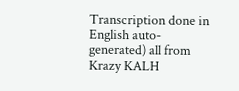Transcription done in English auto-generated) all from Krazy KALH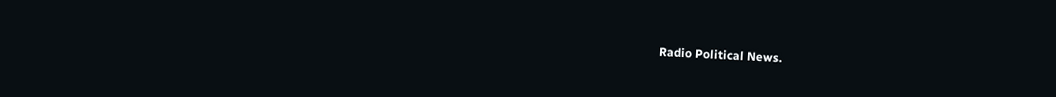Radio Political News.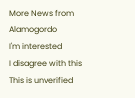More News from Alamogordo
I'm interested
I disagree with this
This is unverified